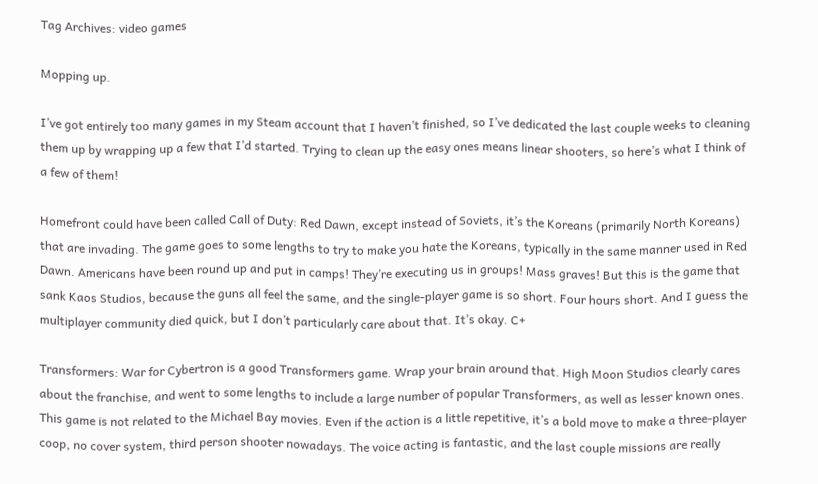Tag Archives: video games

Mopping up.

I’ve got entirely too many games in my Steam account that I haven’t finished, so I’ve dedicated the last couple weeks to cleaning them up by wrapping up a few that I’d started. Trying to clean up the easy ones means linear shooters, so here’s what I think of a few of them!

Homefront could have been called Call of Duty: Red Dawn, except instead of Soviets, it’s the Koreans (primarily North Koreans) that are invading. The game goes to some lengths to try to make you hate the Koreans, typically in the same manner used in Red Dawn. Americans have been round up and put in camps! They’re executing us in groups! Mass graves! But this is the game that sank Kaos Studios, because the guns all feel the same, and the single-player game is so short. Four hours short. And I guess the multiplayer community died quick, but I don’t particularly care about that. It’s okay. C+

Transformers: War for Cybertron is a good Transformers game. Wrap your brain around that. High Moon Studios clearly cares about the franchise, and went to some lengths to include a large number of popular Transformers, as well as lesser known ones. This game is not related to the Michael Bay movies. Even if the action is a little repetitive, it’s a bold move to make a three-player coop, no cover system, third person shooter nowadays. The voice acting is fantastic, and the last couple missions are really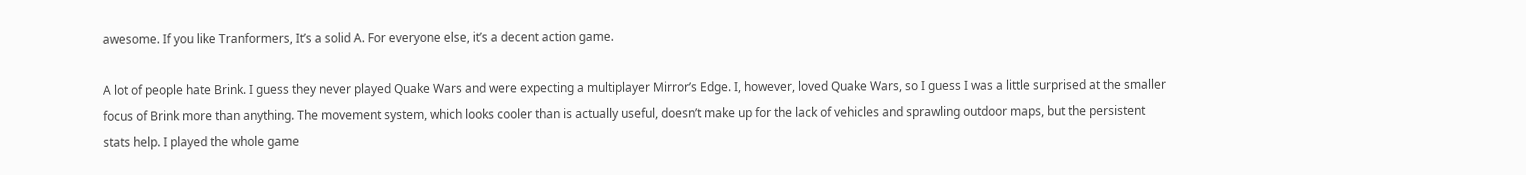awesome. If you like Tranformers, It’s a solid A. For everyone else, it’s a decent action game.

A lot of people hate Brink. I guess they never played Quake Wars and were expecting a multiplayer Mirror’s Edge. I, however, loved Quake Wars, so I guess I was a little surprised at the smaller focus of Brink more than anything. The movement system, which looks cooler than is actually useful, doesn’t make up for the lack of vehicles and sprawling outdoor maps, but the persistent stats help. I played the whole game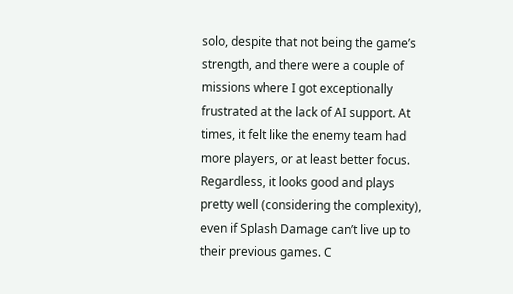solo, despite that not being the game’s strength, and there were a couple of missions where I got exceptionally frustrated at the lack of AI support. At times, it felt like the enemy team had more players, or at least better focus. Regardless, it looks good and plays pretty well (considering the complexity), even if Splash Damage can’t live up to their previous games. C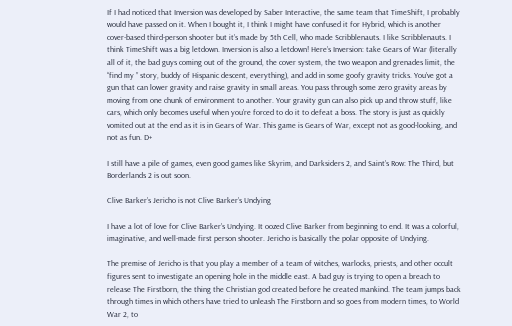If I had noticed that Inversion was developed by Saber Interactive, the same team that TimeShift, I probably would have passed on it. When I bought it, I think I might have confused it for Hybrid, which is another cover-based third-person shooter but it’s made by 5th Cell, who made Scribblenauts. I like Scribblenauts. I think TimeShift was a big letdown. Inversion is also a letdown! Here’s Inversion: take Gears of War (literally all of it, the bad guys coming out of the ground, the cover system, the two weapon and grenades limit, the “find my ” story, buddy of Hispanic descent, everything), and add in some goofy gravity tricks. You’ve got a gun that can lower gravity and raise gravity in small areas. You pass through some zero gravity areas by moving from one chunk of environment to another. Your gravity gun can also pick up and throw stuff, like cars, which only becomes useful when you’re forced to do it to defeat a boss. The story is just as quickly vomited out at the end as it is in Gears of War. This game is Gears of War, except not as good-looking, and not as fun. D+

I still have a pile of games, even good games like Skyrim, and Darksiders 2, and Saint’s Row: The Third, but Borderlands 2 is out soon.

Clive Barker’s Jericho is not Clive Barker’s Undying

I have a lot of love for Clive Barker’s Undying. It oozed Clive Barker from beginning to end. It was a colorful, imaginative, and well-made first person shooter. Jericho is basically the polar opposite of Undying.

The premise of Jericho is that you play a member of a team of witches, warlocks, priests, and other occult figures sent to investigate an opening hole in the middle east. A bad guy is trying to open a breach to release The Firstborn, the thing the Christian god created before he created mankind. The team jumps back through times in which others have tried to unleash The Firstborn and so goes from modern times, to World War 2, to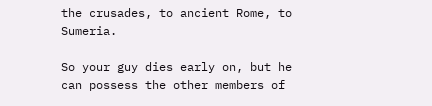the crusades, to ancient Rome, to Sumeria.

So your guy dies early on, but he can possess the other members of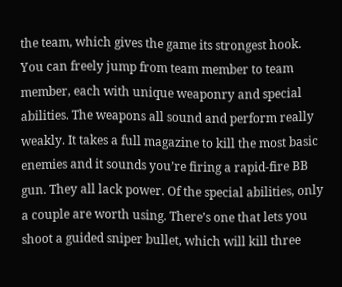the team, which gives the game its strongest hook. You can freely jump from team member to team member, each with unique weaponry and special abilities. The weapons all sound and perform really weakly. It takes a full magazine to kill the most basic enemies and it sounds you’re firing a rapid-fire BB gun. They all lack power. Of the special abilities, only a couple are worth using. There’s one that lets you shoot a guided sniper bullet, which will kill three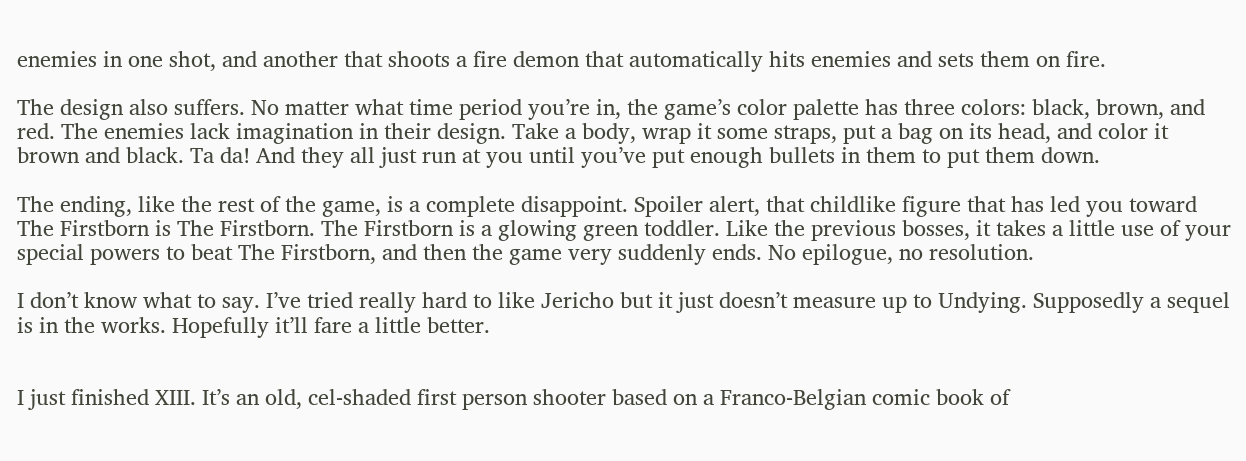enemies in one shot, and another that shoots a fire demon that automatically hits enemies and sets them on fire.

The design also suffers. No matter what time period you’re in, the game’s color palette has three colors: black, brown, and red. The enemies lack imagination in their design. Take a body, wrap it some straps, put a bag on its head, and color it brown and black. Ta da! And they all just run at you until you’ve put enough bullets in them to put them down.

The ending, like the rest of the game, is a complete disappoint. Spoiler alert, that childlike figure that has led you toward The Firstborn is The Firstborn. The Firstborn is a glowing green toddler. Like the previous bosses, it takes a little use of your special powers to beat The Firstborn, and then the game very suddenly ends. No epilogue, no resolution.

I don’t know what to say. I’ve tried really hard to like Jericho but it just doesn’t measure up to Undying. Supposedly a sequel is in the works. Hopefully it’ll fare a little better.


I just finished XIII. It’s an old, cel-shaded first person shooter based on a Franco-Belgian comic book of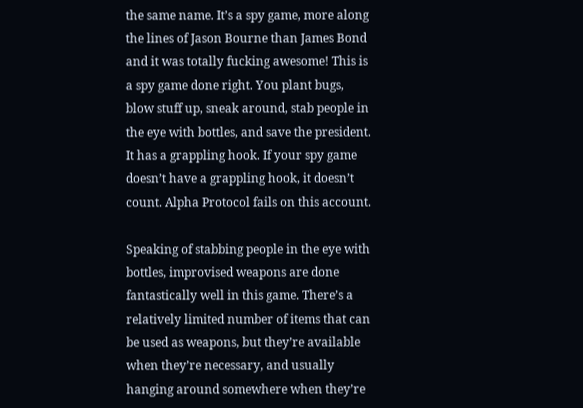the same name. It’s a spy game, more along the lines of Jason Bourne than James Bond and it was totally fucking awesome! This is a spy game done right. You plant bugs, blow stuff up, sneak around, stab people in the eye with bottles, and save the president. It has a grappling hook. If your spy game doesn’t have a grappling hook, it doesn’t count. Alpha Protocol fails on this account.

Speaking of stabbing people in the eye with bottles, improvised weapons are done fantastically well in this game. There’s a relatively limited number of items that can be used as weapons, but they’re available when they’re necessary, and usually hanging around somewhere when they’re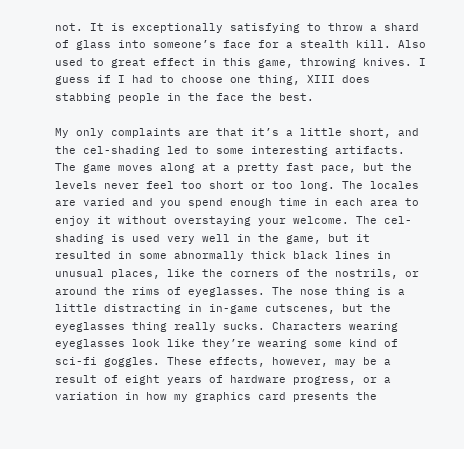not. It is exceptionally satisfying to throw a shard of glass into someone’s face for a stealth kill. Also used to great effect in this game, throwing knives. I guess if I had to choose one thing, XIII does stabbing people in the face the best.

My only complaints are that it’s a little short, and the cel-shading led to some interesting artifacts. The game moves along at a pretty fast pace, but the levels never feel too short or too long. The locales are varied and you spend enough time in each area to enjoy it without overstaying your welcome. The cel-shading is used very well in the game, but it resulted in some abnormally thick black lines in unusual places, like the corners of the nostrils, or around the rims of eyeglasses. The nose thing is a little distracting in in-game cutscenes, but the eyeglasses thing really sucks. Characters wearing eyeglasses look like they’re wearing some kind of sci-fi goggles. These effects, however, may be a result of eight years of hardware progress, or a variation in how my graphics card presents the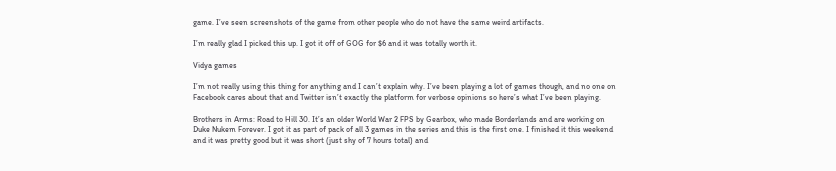game. I’ve seen screenshots of the game from other people who do not have the same weird artifacts.

I’m really glad I picked this up. I got it off of GOG for $6 and it was totally worth it.

Vidya games

I’m not really using this thing for anything and I can’t explain why. I’ve been playing a lot of games though, and no one on Facebook cares about that and Twitter isn’t exactly the platform for verbose opinions so here’s what I’ve been playing.

Brothers in Arms: Road to Hill 30. It’s an older World War 2 FPS by Gearbox, who made Borderlands and are working on Duke Nukem Forever. I got it as part of pack of all 3 games in the series and this is the first one. I finished it this weekend and it was pretty good but it was short (just shy of 7 hours total) and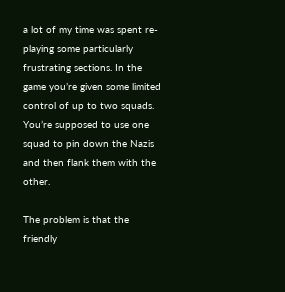a lot of my time was spent re-playing some particularly frustrating sections. In the game you’re given some limited control of up to two squads. You’re supposed to use one squad to pin down the Nazis and then flank them with the other.

The problem is that the friendly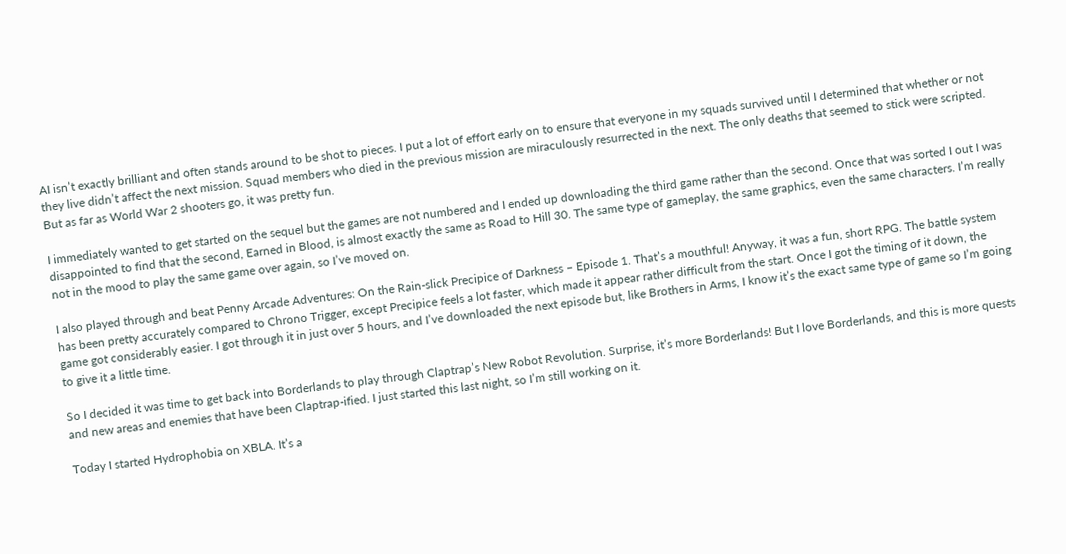AI isn’t exactly brilliant and often stands around to be shot to pieces. I put a lot of effort early on to ensure that everyone in my squads survived until I determined that whether or not they live didn’t affect the next mission. Squad members who died in the previous mission are miraculously resurrected in the next. The only deaths that seemed to stick were scripted. But as far as World War 2 shooters go, it was pretty fun.

I immediately wanted to get started on the sequel but the games are not numbered and I ended up downloading the third game rather than the second. Once that was sorted I out I was disappointed to find that the second, Earned in Blood, is almost exactly the same as Road to Hill 30. The same type of gameplay, the same graphics, even the same characters. I’m really not in the mood to play the same game over again, so I’ve moved on.

I also played through and beat Penny Arcade Adventures: On the Rain-slick Precipice of Darkness – Episode 1. That’s a mouthful! Anyway, it was a fun, short RPG. The battle system has been pretty accurately compared to Chrono Trigger, except Precipice feels a lot faster, which made it appear rather difficult from the start. Once I got the timing of it down, the game got considerably easier. I got through it in just over 5 hours, and I’ve downloaded the next episode but, like Brothers in Arms, I know it’s the exact same type of game so I’m going to give it a little time.

So I decided it was time to get back into Borderlands to play through Claptrap’s New Robot Revolution. Surprise, it’s more Borderlands! But I love Borderlands, and this is more quests and new areas and enemies that have been Claptrap-ified. I just started this last night, so I’m still working on it.

Today I started Hydrophobia on XBLA. It’s a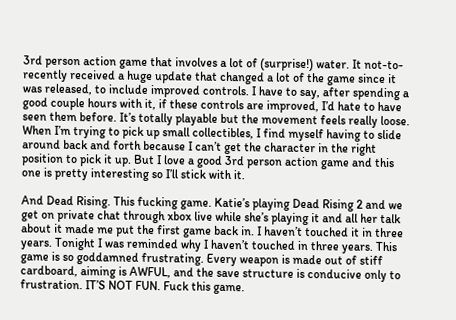3rd person action game that involves a lot of (surprise!) water. It not-to-recently received a huge update that changed a lot of the game since it was released, to include improved controls. I have to say, after spending a good couple hours with it, if these controls are improved, I’d hate to have seen them before. It’s totally playable but the movement feels really loose. When I’m trying to pick up small collectibles, I find myself having to slide around back and forth because I can’t get the character in the right position to pick it up. But I love a good 3rd person action game and this one is pretty interesting so I’ll stick with it.

And Dead Rising. This fucking game. Katie’s playing Dead Rising 2 and we get on private chat through xbox live while she’s playing it and all her talk about it made me put the first game back in. I haven’t touched it in three years. Tonight I was reminded why I haven’t touched in three years. This game is so goddamned frustrating. Every weapon is made out of stiff cardboard, aiming is AWFUL, and the save structure is conducive only to frustration. IT’S NOT FUN. Fuck this game.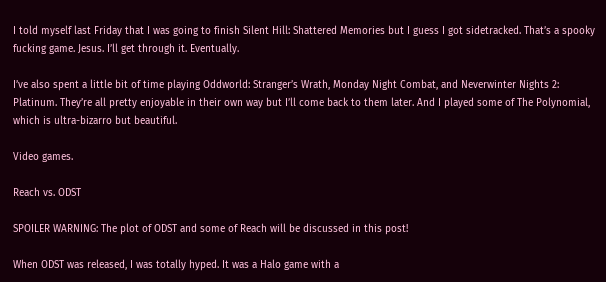I told myself last Friday that I was going to finish Silent Hill: Shattered Memories but I guess I got sidetracked. That’s a spooky fucking game. Jesus. I’ll get through it. Eventually.

I’ve also spent a little bit of time playing Oddworld: Stranger’s Wrath, Monday Night Combat, and Neverwinter Nights 2: Platinum. They’re all pretty enjoyable in their own way but I’ll come back to them later. And I played some of The Polynomial, which is ultra-bizarro but beautiful.

Video games.

Reach vs. ODST

SPOILER WARNING: The plot of ODST and some of Reach will be discussed in this post!

When ODST was released, I was totally hyped. It was a Halo game with a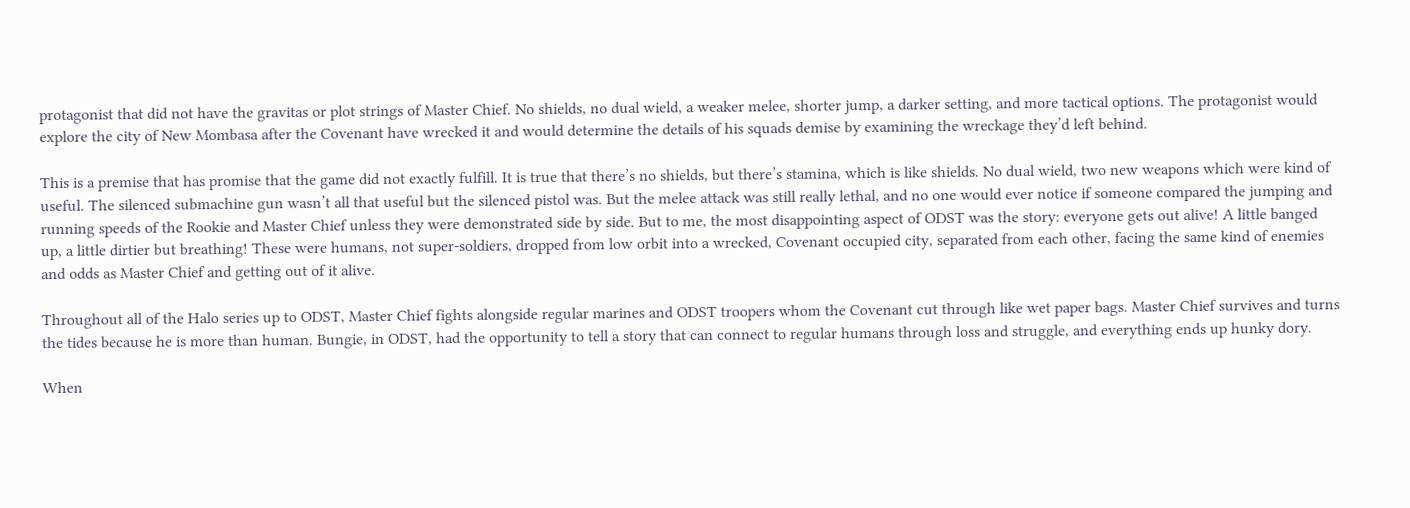protagonist that did not have the gravitas or plot strings of Master Chief. No shields, no dual wield, a weaker melee, shorter jump, a darker setting, and more tactical options. The protagonist would explore the city of New Mombasa after the Covenant have wrecked it and would determine the details of his squads demise by examining the wreckage they’d left behind.

This is a premise that has promise that the game did not exactly fulfill. It is true that there’s no shields, but there’s stamina, which is like shields. No dual wield, two new weapons which were kind of useful. The silenced submachine gun wasn’t all that useful but the silenced pistol was. But the melee attack was still really lethal, and no one would ever notice if someone compared the jumping and running speeds of the Rookie and Master Chief unless they were demonstrated side by side. But to me, the most disappointing aspect of ODST was the story: everyone gets out alive! A little banged up, a little dirtier but breathing! These were humans, not super-soldiers, dropped from low orbit into a wrecked, Covenant occupied city, separated from each other, facing the same kind of enemies and odds as Master Chief and getting out of it alive.

Throughout all of the Halo series up to ODST, Master Chief fights alongside regular marines and ODST troopers whom the Covenant cut through like wet paper bags. Master Chief survives and turns the tides because he is more than human. Bungie, in ODST, had the opportunity to tell a story that can connect to regular humans through loss and struggle, and everything ends up hunky dory.

When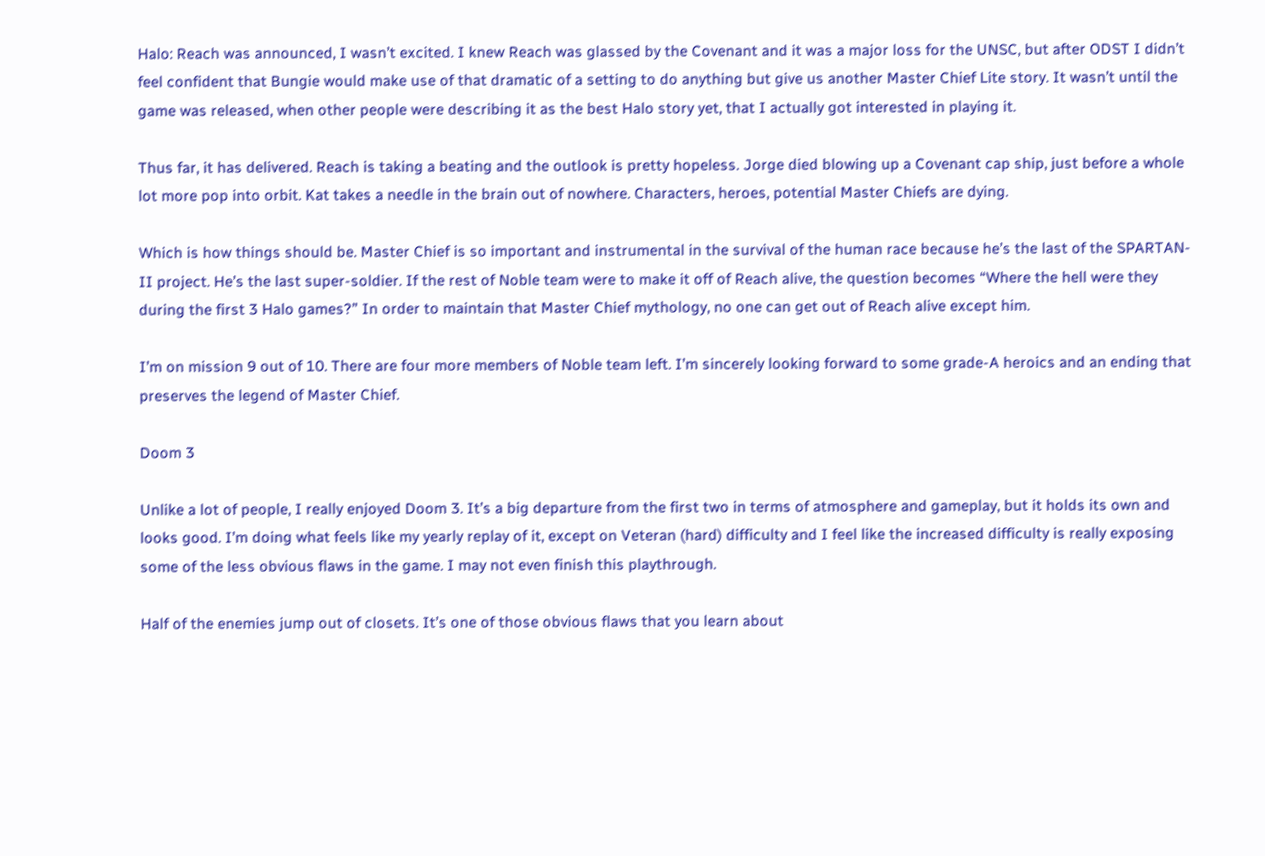Halo: Reach was announced, I wasn’t excited. I knew Reach was glassed by the Covenant and it was a major loss for the UNSC, but after ODST I didn’t feel confident that Bungie would make use of that dramatic of a setting to do anything but give us another Master Chief Lite story. It wasn’t until the game was released, when other people were describing it as the best Halo story yet, that I actually got interested in playing it.

Thus far, it has delivered. Reach is taking a beating and the outlook is pretty hopeless. Jorge died blowing up a Covenant cap ship, just before a whole lot more pop into orbit. Kat takes a needle in the brain out of nowhere. Characters, heroes, potential Master Chiefs are dying.

Which is how things should be. Master Chief is so important and instrumental in the survival of the human race because he’s the last of the SPARTAN-II project. He’s the last super-soldier. If the rest of Noble team were to make it off of Reach alive, the question becomes “Where the hell were they during the first 3 Halo games?” In order to maintain that Master Chief mythology, no one can get out of Reach alive except him.

I’m on mission 9 out of 10. There are four more members of Noble team left. I’m sincerely looking forward to some grade-A heroics and an ending that preserves the legend of Master Chief.

Doom 3

Unlike a lot of people, I really enjoyed Doom 3. It’s a big departure from the first two in terms of atmosphere and gameplay, but it holds its own and looks good. I’m doing what feels like my yearly replay of it, except on Veteran (hard) difficulty and I feel like the increased difficulty is really exposing some of the less obvious flaws in the game. I may not even finish this playthrough.

Half of the enemies jump out of closets. It’s one of those obvious flaws that you learn about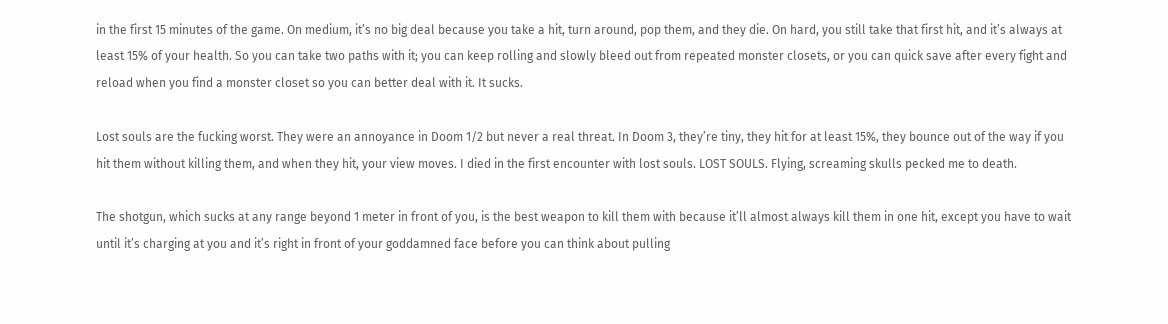in the first 15 minutes of the game. On medium, it’s no big deal because you take a hit, turn around, pop them, and they die. On hard, you still take that first hit, and it’s always at least 15% of your health. So you can take two paths with it; you can keep rolling and slowly bleed out from repeated monster closets, or you can quick save after every fight and reload when you find a monster closet so you can better deal with it. It sucks.

Lost souls are the fucking worst. They were an annoyance in Doom 1/2 but never a real threat. In Doom 3, they’re tiny, they hit for at least 15%, they bounce out of the way if you hit them without killing them, and when they hit, your view moves. I died in the first encounter with lost souls. LOST SOULS. Flying, screaming skulls pecked me to death.

The shotgun, which sucks at any range beyond 1 meter in front of you, is the best weapon to kill them with because it’ll almost always kill them in one hit, except you have to wait until it’s charging at you and it’s right in front of your goddamned face before you can think about pulling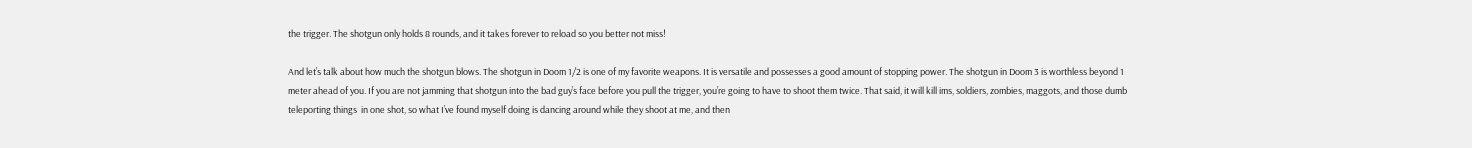the trigger. The shotgun only holds 8 rounds, and it takes forever to reload so you better not miss!

And let’s talk about how much the shotgun blows. The shotgun in Doom 1/2 is one of my favorite weapons. It is versatile and possesses a good amount of stopping power. The shotgun in Doom 3 is worthless beyond 1 meter ahead of you. If you are not jamming that shotgun into the bad guy’s face before you pull the trigger, you’re going to have to shoot them twice. That said, it will kill ims, soldiers, zombies, maggots, and those dumb teleporting things  in one shot, so what I’ve found myself doing is dancing around while they shoot at me, and then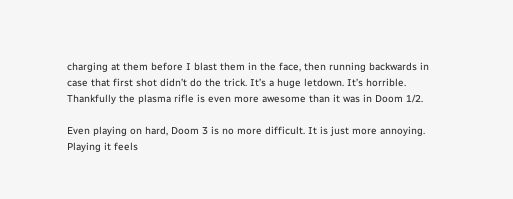charging at them before I blast them in the face, then running backwards in case that first shot didn’t do the trick. It’s a huge letdown. It’s horrible. Thankfully the plasma rifle is even more awesome than it was in Doom 1/2.

Even playing on hard, Doom 3 is no more difficult. It is just more annoying. Playing it feels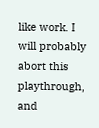like work. I will probably abort this playthrough, and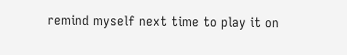remind myself next time to play it on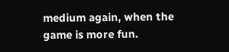medium again, when the game is more fun.